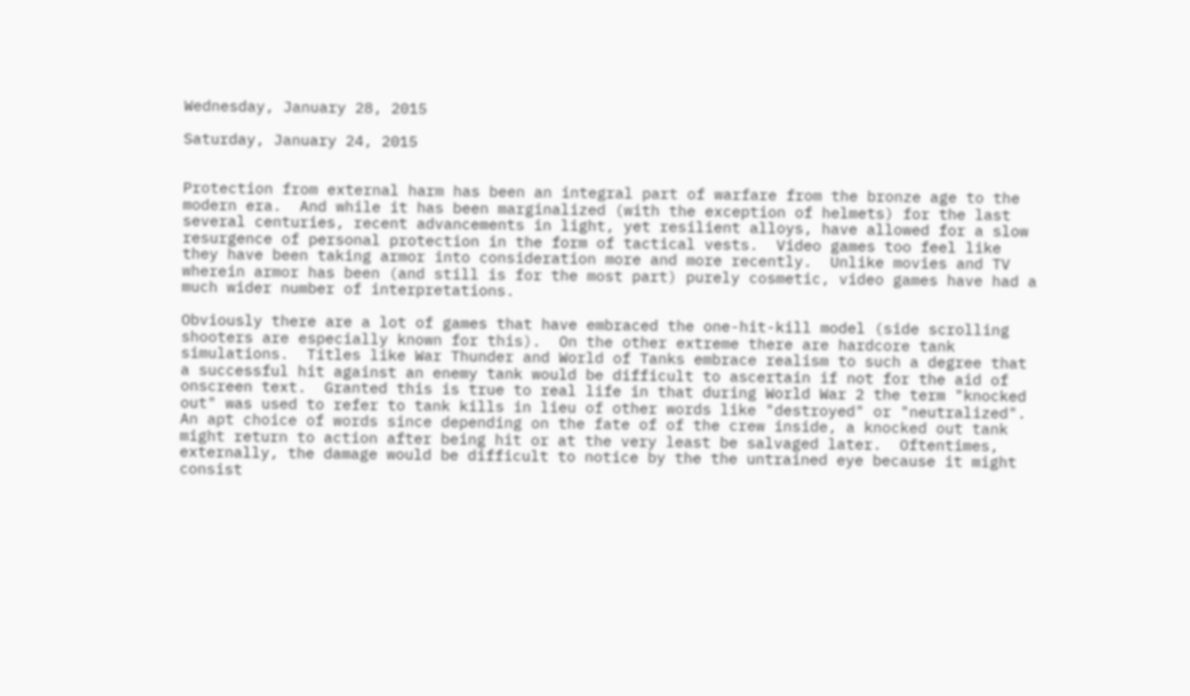Wednesday, January 28, 2015

Saturday, January 24, 2015


Protection from external harm has been an integral part of warfare from the bronze age to the modern era.  And while it has been marginalized (with the exception of helmets) for the last several centuries, recent advancements in light, yet resilient alloys, have allowed for a slow resurgence of personal protection in the form of tactical vests.  Video games too feel like they have been taking armor into consideration more and more recently.  Unlike movies and TV wherein armor has been (and still is for the most part) purely cosmetic, video games have had a much wider number of interpretations.

Obviously there are a lot of games that have embraced the one-hit-kill model (side scrolling shooters are especially known for this).  On the other extreme there are hardcore tank simulations.  Titles like War Thunder and World of Tanks embrace realism to such a degree that a successful hit against an enemy tank would be difficult to ascertain if not for the aid of onscreen text.  Granted this is true to real life in that during World War 2 the term "knocked out" was used to refer to tank kills in lieu of other words like "destroyed" or "neutralized".  An apt choice of words since depending on the fate of of the crew inside, a knocked out tank might return to action after being hit or at the very least be salvaged later.  Oftentimes, externally, the damage would be difficult to notice by the the untrained eye because it might consist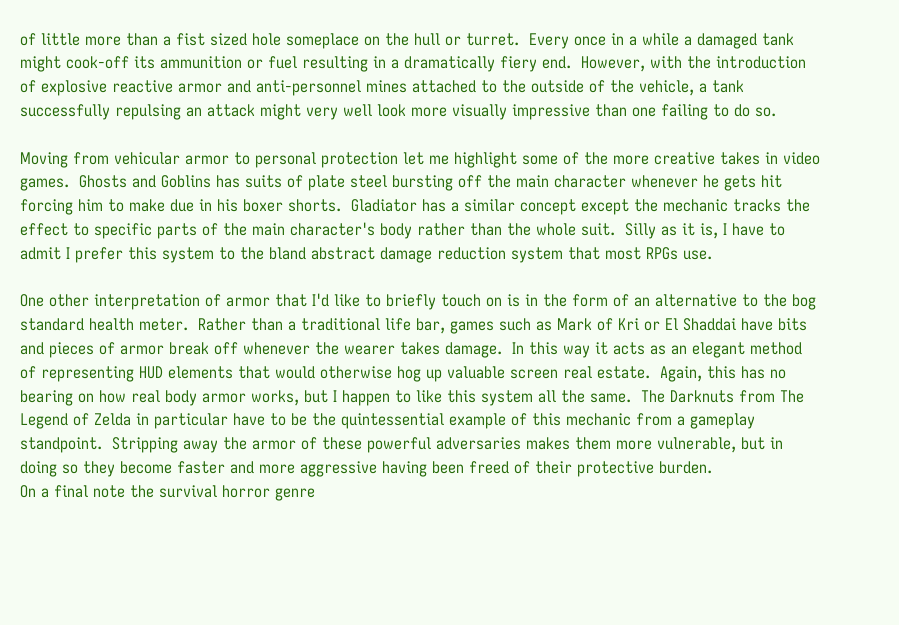of little more than a fist sized hole someplace on the hull or turret.  Every once in a while a damaged tank might cook-off its ammunition or fuel resulting in a dramatically fiery end.  However, with the introduction of explosive reactive armor and anti-personnel mines attached to the outside of the vehicle, a tank successfully repulsing an attack might very well look more visually impressive than one failing to do so.

Moving from vehicular armor to personal protection let me highlight some of the more creative takes in video games.  Ghosts and Goblins has suits of plate steel bursting off the main character whenever he gets hit forcing him to make due in his boxer shorts.  Gladiator has a similar concept except the mechanic tracks the effect to specific parts of the main character's body rather than the whole suit.  Silly as it is, I have to admit I prefer this system to the bland abstract damage reduction system that most RPGs use.

One other interpretation of armor that I'd like to briefly touch on is in the form of an alternative to the bog standard health meter.  Rather than a traditional life bar, games such as Mark of Kri or El Shaddai have bits and pieces of armor break off whenever the wearer takes damage.  In this way it acts as an elegant method of representing HUD elements that would otherwise hog up valuable screen real estate.  Again, this has no bearing on how real body armor works, but I happen to like this system all the same.  The Darknuts from The Legend of Zelda in particular have to be the quintessential example of this mechanic from a gameplay standpoint.  Stripping away the armor of these powerful adversaries makes them more vulnerable, but in doing so they become faster and more aggressive having been freed of their protective burden.
On a final note the survival horror genre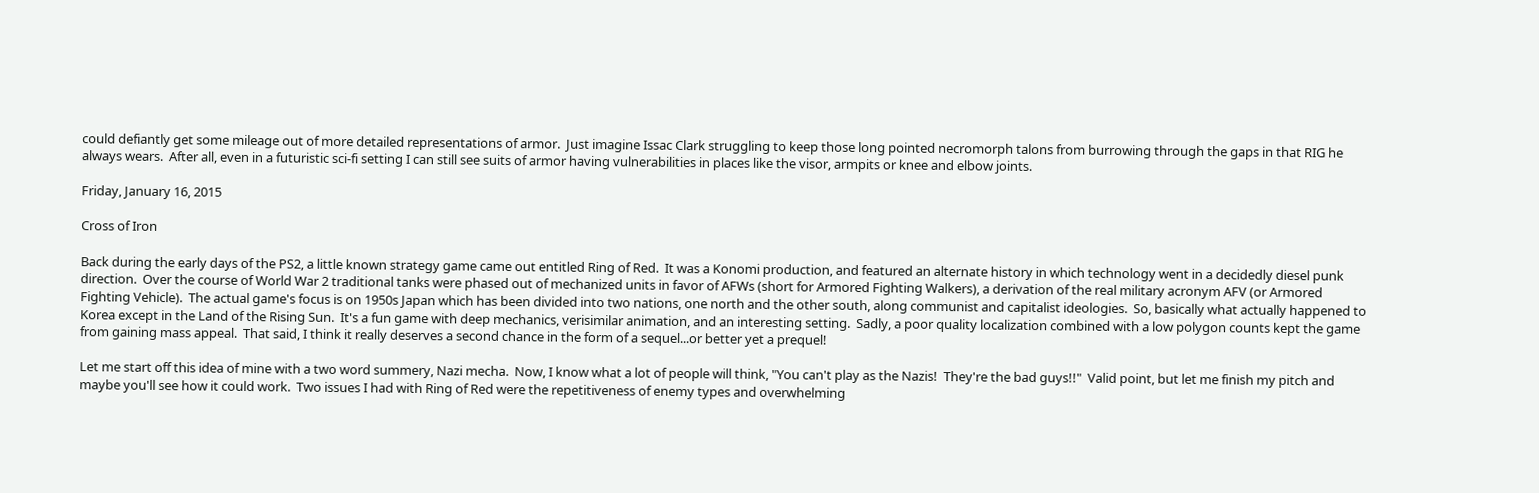could defiantly get some mileage out of more detailed representations of armor.  Just imagine Issac Clark struggling to keep those long pointed necromorph talons from burrowing through the gaps in that RIG he always wears.  After all, even in a futuristic sci-fi setting I can still see suits of armor having vulnerabilities in places like the visor, armpits or knee and elbow joints.

Friday, January 16, 2015

Cross of Iron

Back during the early days of the PS2, a little known strategy game came out entitled Ring of Red.  It was a Konomi production, and featured an alternate history in which technology went in a decidedly diesel punk direction.  Over the course of World War 2 traditional tanks were phased out of mechanized units in favor of AFWs (short for Armored Fighting Walkers), a derivation of the real military acronym AFV (or Armored Fighting Vehicle).  The actual game's focus is on 1950s Japan which has been divided into two nations, one north and the other south, along communist and capitalist ideologies.  So, basically what actually happened to Korea except in the Land of the Rising Sun.  It's a fun game with deep mechanics, verisimilar animation, and an interesting setting.  Sadly, a poor quality localization combined with a low polygon counts kept the game from gaining mass appeal.  That said, I think it really deserves a second chance in the form of a sequel...or better yet a prequel!

Let me start off this idea of mine with a two word summery, Nazi mecha.  Now, I know what a lot of people will think, "You can't play as the Nazis!  They're the bad guys!!"  Valid point, but let me finish my pitch and maybe you'll see how it could work.  Two issues I had with Ring of Red were the repetitiveness of enemy types and overwhelming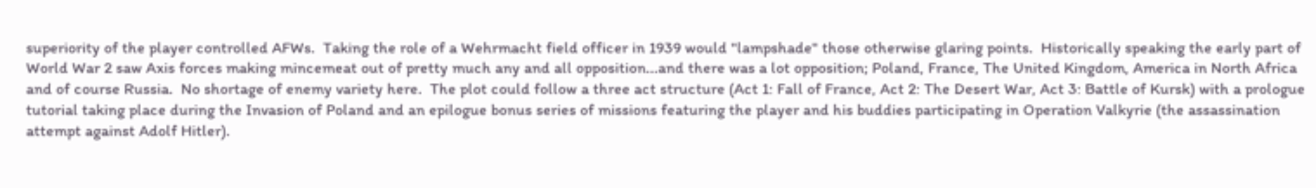superiority of the player controlled AFWs.  Taking the role of a Wehrmacht field officer in 1939 would "lampshade" those otherwise glaring points.  Historically speaking the early part of World War 2 saw Axis forces making mincemeat out of pretty much any and all opposition...and there was a lot opposition; Poland, France, The United Kingdom, America in North Africa and of course Russia.  No shortage of enemy variety here.  The plot could follow a three act structure (Act 1: Fall of France, Act 2: The Desert War, Act 3: Battle of Kursk) with a prologue tutorial taking place during the Invasion of Poland and an epilogue bonus series of missions featuring the player and his buddies participating in Operation Valkyrie (the assassination attempt against Adolf Hitler).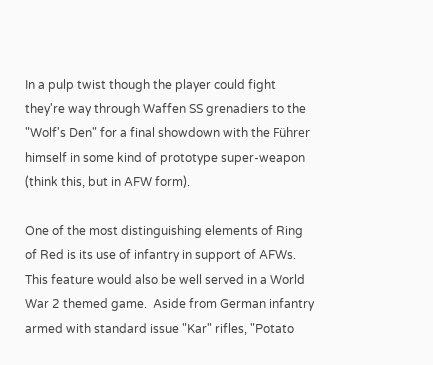In a pulp twist though the player could fight they're way through Waffen SS grenadiers to the "Wolf's Den" for a final showdown with the Führer himself in some kind of prototype super-weapon (think this, but in AFW form).

One of the most distinguishing elements of Ring of Red is its use of infantry in support of AFWs.  This feature would also be well served in a World War 2 themed game.  Aside from German infantry armed with standard issue "Kar" rifles, "Potato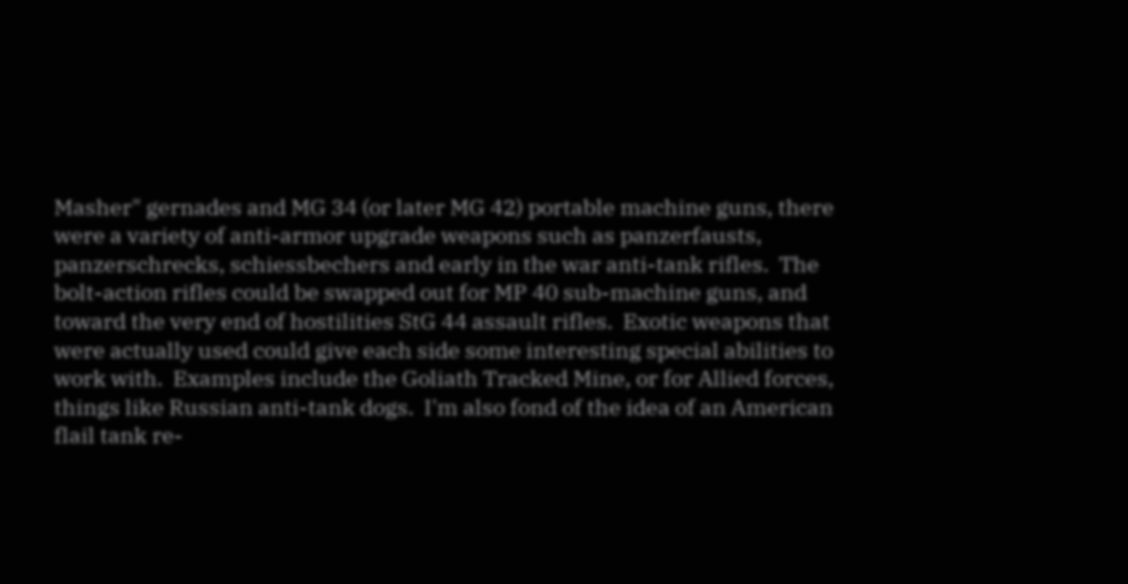Masher" gernades and MG 34 (or later MG 42) portable machine guns, there were a variety of anti-armor upgrade weapons such as panzerfausts, panzerschrecks, schiessbechers and early in the war anti-tank rifles.  The bolt-action rifles could be swapped out for MP 40 sub-machine guns, and toward the very end of hostilities StG 44 assault rifles.  Exotic weapons that were actually used could give each side some interesting special abilities to work with.  Examples include the Goliath Tracked Mine, or for Allied forces, things like Russian anti-tank dogs.  I'm also fond of the idea of an American flail tank re-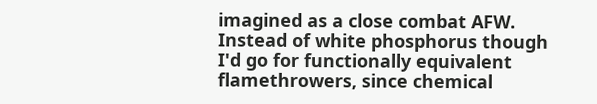imagined as a close combat AFW.  Instead of white phosphorus though I'd go for functionally equivalent flamethrowers, since chemical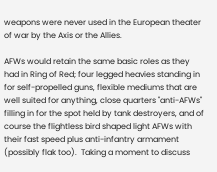weapons were never used in the European theater of war by the Axis or the Allies.

AFWs would retain the same basic roles as they had in Ring of Red; four legged heavies standing in for self-propelled guns, flexible mediums that are well suited for anything, close quarters "anti-AFWs" filling in for the spot held by tank destroyers, and of course the flightless bird shaped light AFWs with their fast speed plus anti-infantry armament (possibly flak too).  Taking a moment to discuss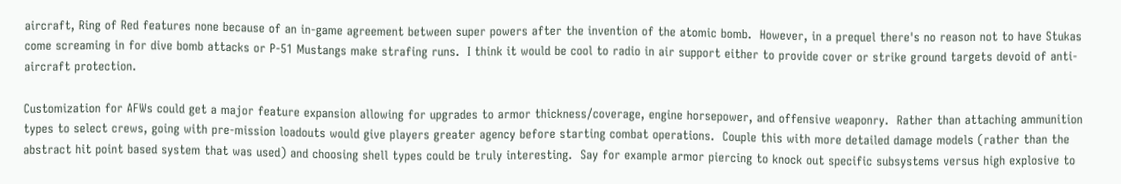aircraft, Ring of Red features none because of an in-game agreement between super powers after the invention of the atomic bomb.  However, in a prequel there's no reason not to have Stukas come screaming in for dive bomb attacks or P-51 Mustangs make strafing runs.  I think it would be cool to radio in air support either to provide cover or strike ground targets devoid of anti-aircraft protection.

Customization for AFWs could get a major feature expansion allowing for upgrades to armor thickness/coverage, engine horsepower, and offensive weaponry.  Rather than attaching ammunition types to select crews, going with pre-mission loadouts would give players greater agency before starting combat operations.  Couple this with more detailed damage models (rather than the abstract hit point based system that was used) and choosing shell types could be truly interesting.  Say for example armor piercing to knock out specific subsystems versus high explosive to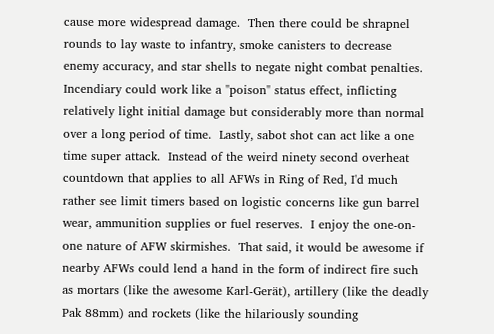cause more widespread damage.  Then there could be shrapnel rounds to lay waste to infantry, smoke canisters to decrease enemy accuracy, and star shells to negate night combat penalties.  Incendiary could work like a "poison" status effect, inflicting relatively light initial damage but considerably more than normal over a long period of time.  Lastly, sabot shot can act like a one time super attack.  Instead of the weird ninety second overheat countdown that applies to all AFWs in Ring of Red, I'd much rather see limit timers based on logistic concerns like gun barrel wear, ammunition supplies or fuel reserves.  I enjoy the one-on-one nature of AFW skirmishes.  That said, it would be awesome if nearby AFWs could lend a hand in the form of indirect fire such as mortars (like the awesome Karl-Gerät), artillery (like the deadly Pak 88mm) and rockets (like the hilariously sounding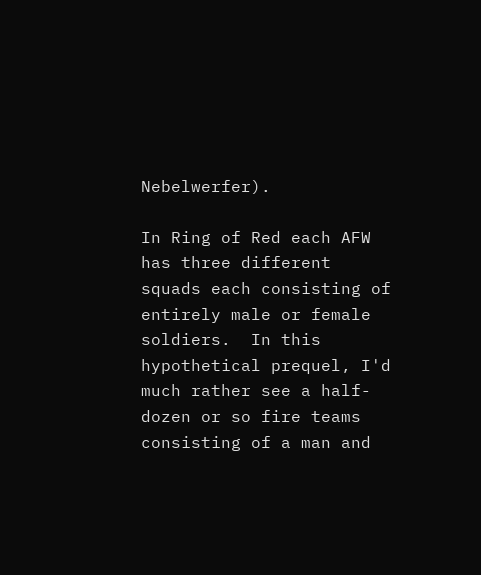Nebelwerfer).

In Ring of Red each AFW has three different squads each consisting of entirely male or female soldiers.  In this hypothetical prequel, I'd much rather see a half-dozen or so fire teams consisting of a man and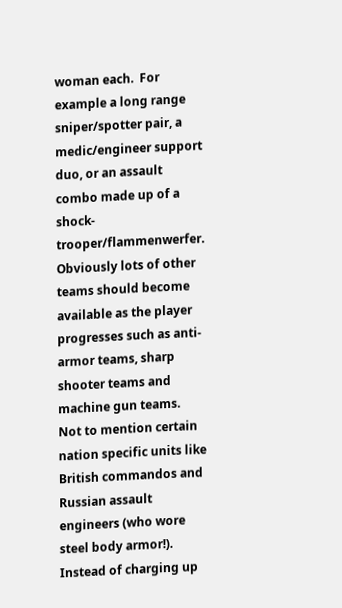woman each.  For example a long range sniper/spotter pair, a medic/engineer support duo, or an assault combo made up of a shock-trooper/flammenwerfer.  Obviously lots of other teams should become available as the player progresses such as anti-armor teams, sharp shooter teams and machine gun teams.  Not to mention certain nation specific units like British commandos and Russian assault engineers (who wore steel body armor!).  Instead of charging up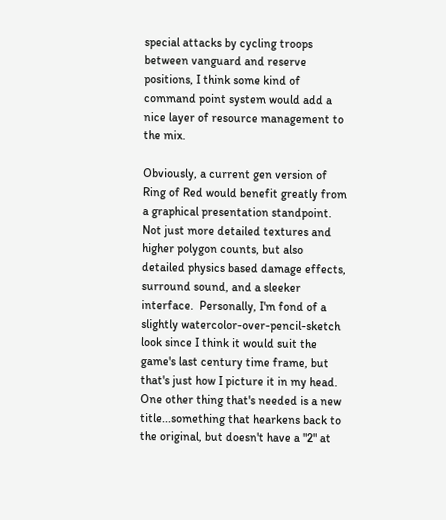special attacks by cycling troops between vanguard and reserve positions, I think some kind of command point system would add a nice layer of resource management to the mix.

Obviously, a current gen version of Ring of Red would benefit greatly from a graphical presentation standpoint.  Not just more detailed textures and higher polygon counts, but also detailed physics based damage effects, surround sound, and a sleeker interface.  Personally, I'm fond of a slightly watercolor-over-pencil-sketch look since I think it would suit the game's last century time frame, but that's just how I picture it in my head.  One other thing that's needed is a new title...something that hearkens back to the original, but doesn't have a "2" at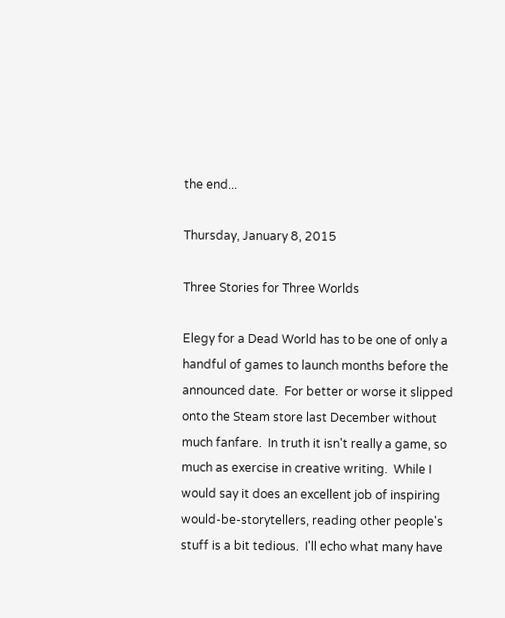the end...

Thursday, January 8, 2015

Three Stories for Three Worlds

Elegy for a Dead World has to be one of only a handful of games to launch months before the announced date.  For better or worse it slipped onto the Steam store last December without much fanfare.  In truth it isn't really a game, so much as exercise in creative writing.  While I would say it does an excellent job of inspiring would-be-storytellers, reading other people's stuff is a bit tedious.  I'll echo what many have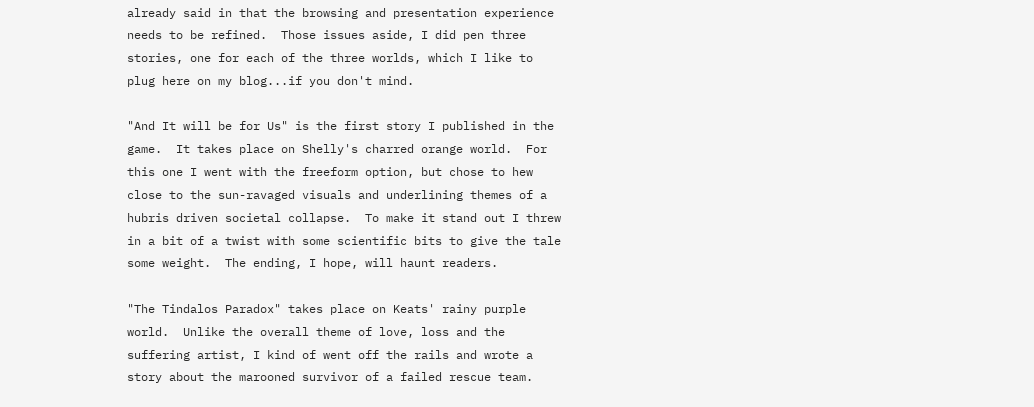already said in that the browsing and presentation experience needs to be refined.  Those issues aside, I did pen three stories, one for each of the three worlds, which I like to plug here on my blog...if you don't mind.

"And It will be for Us" is the first story I published in the game.  It takes place on Shelly's charred orange world.  For this one I went with the freeform option, but chose to hew close to the sun-ravaged visuals and underlining themes of a hubris driven societal collapse.  To make it stand out I threw in a bit of a twist with some scientific bits to give the tale some weight.  The ending, I hope, will haunt readers.

"The Tindalos Paradox" takes place on Keats' rainy purple world.  Unlike the overall theme of love, loss and the suffering artist, I kind of went off the rails and wrote a story about the marooned survivor of a failed rescue team.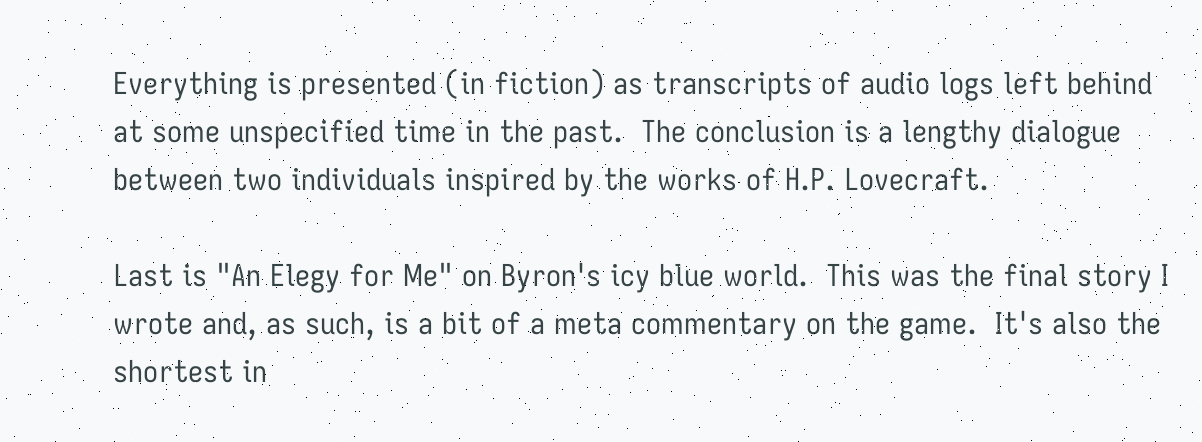Everything is presented (in fiction) as transcripts of audio logs left behind at some unspecified time in the past.  The conclusion is a lengthy dialogue between two individuals inspired by the works of H.P. Lovecraft.

Last is "An Elegy for Me" on Byron's icy blue world.  This was the final story I wrote and, as such, is a bit of a meta commentary on the game.  It's also the shortest in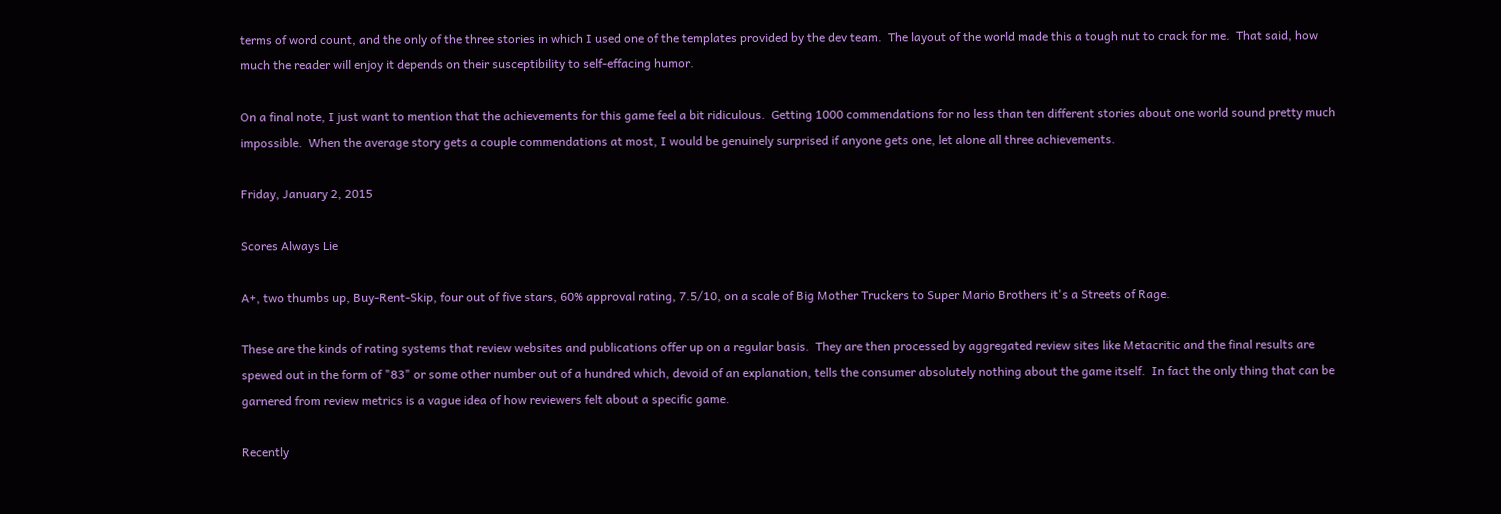terms of word count, and the only of the three stories in which I used one of the templates provided by the dev team.  The layout of the world made this a tough nut to crack for me.  That said, how much the reader will enjoy it depends on their susceptibility to self-effacing humor.

On a final note, I just want to mention that the achievements for this game feel a bit ridiculous.  Getting 1000 commendations for no less than ten different stories about one world sound pretty much impossible.  When the average story gets a couple commendations at most, I would be genuinely surprised if anyone gets one, let alone all three achievements.

Friday, January 2, 2015

Scores Always Lie

A+, two thumbs up, Buy-Rent-Skip, four out of five stars, 60% approval rating, 7.5/10, on a scale of Big Mother Truckers to Super Mario Brothers it's a Streets of Rage.

These are the kinds of rating systems that review websites and publications offer up on a regular basis.  They are then processed by aggregated review sites like Metacritic and the final results are spewed out in the form of "83" or some other number out of a hundred which, devoid of an explanation, tells the consumer absolutely nothing about the game itself.  In fact the only thing that can be garnered from review metrics is a vague idea of how reviewers felt about a specific game.

Recently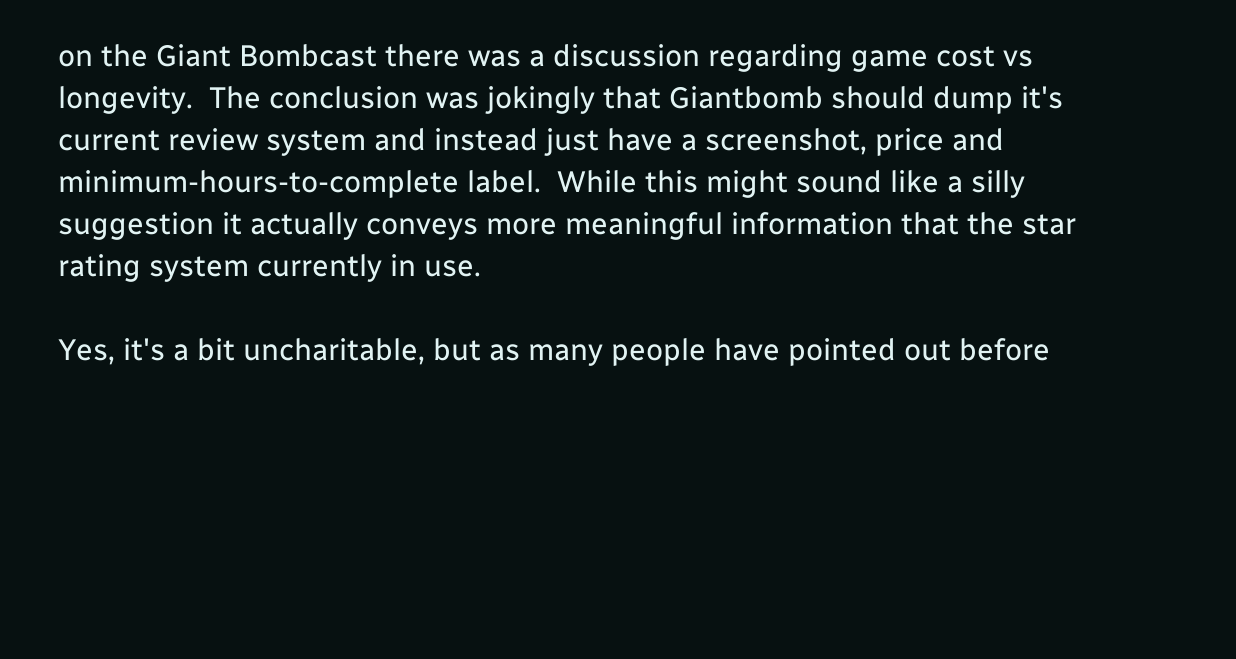on the Giant Bombcast there was a discussion regarding game cost vs longevity.  The conclusion was jokingly that Giantbomb should dump it's current review system and instead just have a screenshot, price and minimum-hours-to-complete label.  While this might sound like a silly suggestion it actually conveys more meaningful information that the star rating system currently in use.

Yes, it's a bit uncharitable, but as many people have pointed out before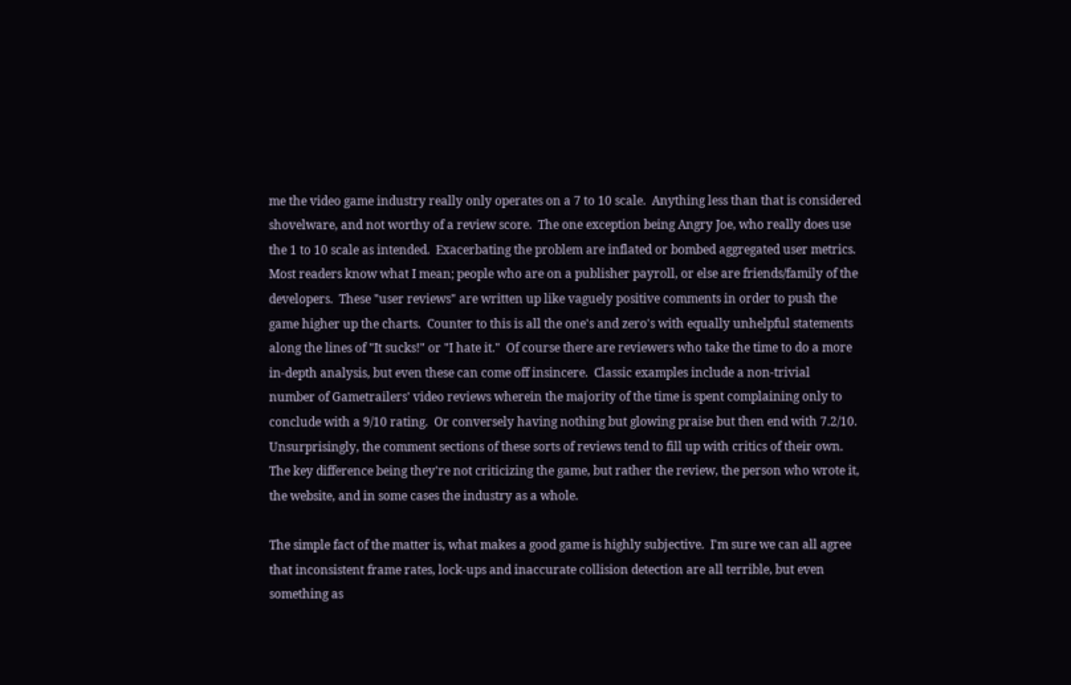me the video game industry really only operates on a 7 to 10 scale.  Anything less than that is considered shovelware, and not worthy of a review score.  The one exception being Angry Joe, who really does use the 1 to 10 scale as intended.  Exacerbating the problem are inflated or bombed aggregated user metrics.  Most readers know what I mean; people who are on a publisher payroll, or else are friends/family of the developers.  These "user reviews" are written up like vaguely positive comments in order to push the game higher up the charts.  Counter to this is all the one's and zero's with equally unhelpful statements along the lines of "It sucks!" or "I hate it."  Of course there are reviewers who take the time to do a more in-depth analysis, but even these can come off insincere.  Classic examples include a non-trivial
number of Gametrailers' video reviews wherein the majority of the time is spent complaining only to conclude with a 9/10 rating.  Or conversely having nothing but glowing praise but then end with 7.2/10.  Unsurprisingly, the comment sections of these sorts of reviews tend to fill up with critics of their own.  The key difference being they're not criticizing the game, but rather the review, the person who wrote it, the website, and in some cases the industry as a whole.

The simple fact of the matter is, what makes a good game is highly subjective.  I'm sure we can all agree that inconsistent frame rates, lock-ups and inaccurate collision detection are all terrible, but even something as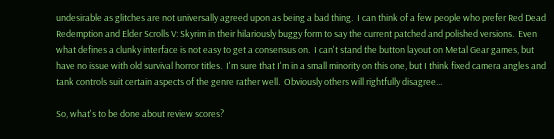undesirable as glitches are not universally agreed upon as being a bad thing.  I can think of a few people who prefer Red Dead Redemption and Elder Scrolls V: Skyrim in their hilariously buggy form to say the current patched and polished versions.  Even what defines a clunky interface is not easy to get a consensus on.  I can't stand the button layout on Metal Gear games, but have no issue with old survival horror titles.  I'm sure that I'm in a small minority on this one, but I think fixed camera angles and tank controls suit certain aspects of the genre rather well.  Obviously others will rightfully disagree...

So, what's to be done about review scores?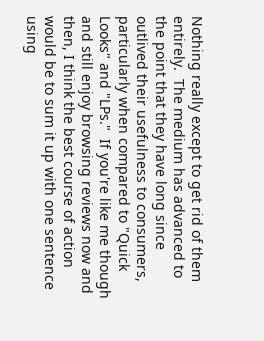Nothing really except to get rid of them entirely.  The medium has advanced to the point that they have long since outlived their usefulness to consumers, particularly when compared to "Quick Looks" and "LPs."  If you're like me though and still enjoy browsing reviews now and then, I think the best course of action would be to sum it up with one sentence using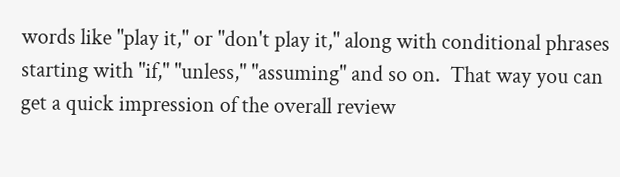words like "play it," or "don't play it," along with conditional phrases starting with "if," "unless," "assuming" and so on.  That way you can get a quick impression of the overall review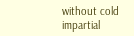without cold impartial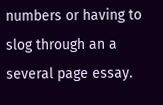numbers or having to slog through an a several page essay.